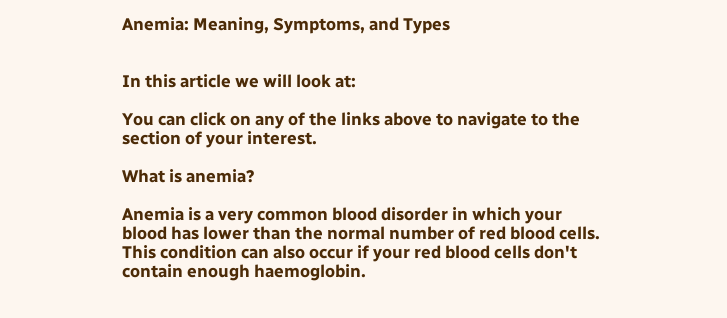Anemia: Meaning, Symptoms, and Types


In this article we will look at:

You can click on any of the links above to navigate to the section of your interest.

What is anemia?

Anemia is a very common blood disorder in which your blood has lower than the normal number of red blood cells. This condition can also occur if your red blood cells don't contain enough haemoglobin.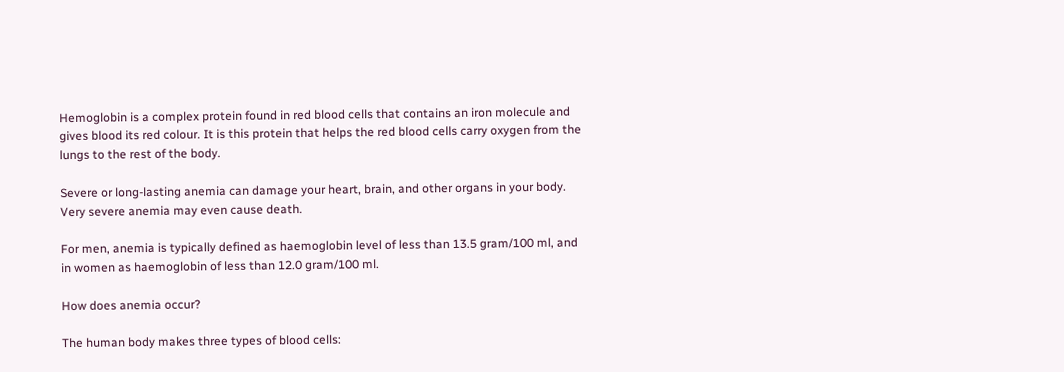Hemoglobin is a complex protein found in red blood cells that contains an iron molecule and gives blood its red colour. It is this protein that helps the red blood cells carry oxygen from the lungs to the rest of the body.

Severe or long-lasting anemia can damage your heart, brain, and other organs in your body. Very severe anemia may even cause death.

For men, anemia is typically defined as haemoglobin level of less than 13.5 gram/100 ml, and in women as haemoglobin of less than 12.0 gram/100 ml.

How does anemia occur?

The human body makes three types of blood cells: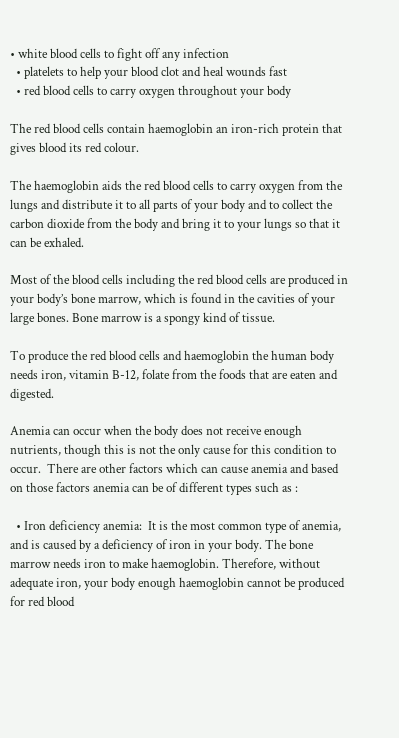• white blood cells to fight off any infection
  • platelets to help your blood clot and heal wounds fast
  • red blood cells to carry oxygen throughout your body

The red blood cells contain haemoglobin an iron-rich protein that gives blood its red colour.

The haemoglobin aids the red blood cells to carry oxygen from the lungs and distribute it to all parts of your body and to collect the carbon dioxide from the body and bring it to your lungs so that it can be exhaled.

Most of the blood cells including the red blood cells are produced in your body’s bone marrow, which is found in the cavities of your large bones. Bone marrow is a spongy kind of tissue.

To produce the red blood cells and haemoglobin the human body needs iron, vitamin B-12, folate from the foods that are eaten and digested.

Anemia can occur when the body does not receive enough nutrients, though this is not the only cause for this condition to occur.  There are other factors which can cause anemia and based on those factors anemia can be of different types such as :

  • Iron deficiency anemia:  It is the most common type of anemia, and is caused by a deficiency of iron in your body. The bone marrow needs iron to make haemoglobin. Therefore, without adequate iron, your body enough haemoglobin cannot be produced for red blood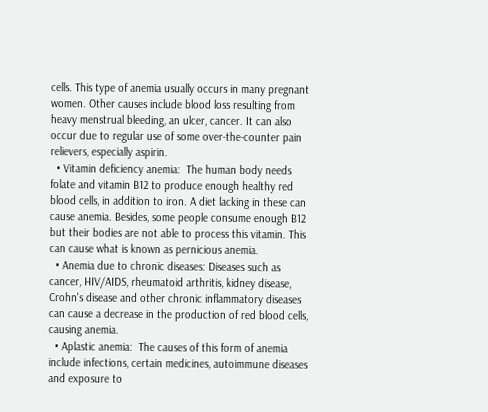cells. This type of anemia usually occurs in many pregnant women. Other causes include blood loss resulting from heavy menstrual bleeding, an ulcer, cancer. It can also occur due to regular use of some over-the-counter pain relievers, especially aspirin.
  • Vitamin deficiency anemia:  The human body needs folate and vitamin B12 to produce enough healthy red blood cells, in addition to iron. A diet lacking in these can cause anemia. Besides, some people consume enough B12 but their bodies are not able to process this vitamin. This can cause what is known as pernicious anemia.
  • Anemia due to chronic diseases: Diseases such as cancer, HIV/AIDS, rheumatoid arthritis, kidney disease, Crohn's disease and other chronic inflammatory diseases can cause a decrease in the production of red blood cells, causing anemia.
  • Aplastic anemia:  The causes of this form of anemia include infections, certain medicines, autoimmune diseases and exposure to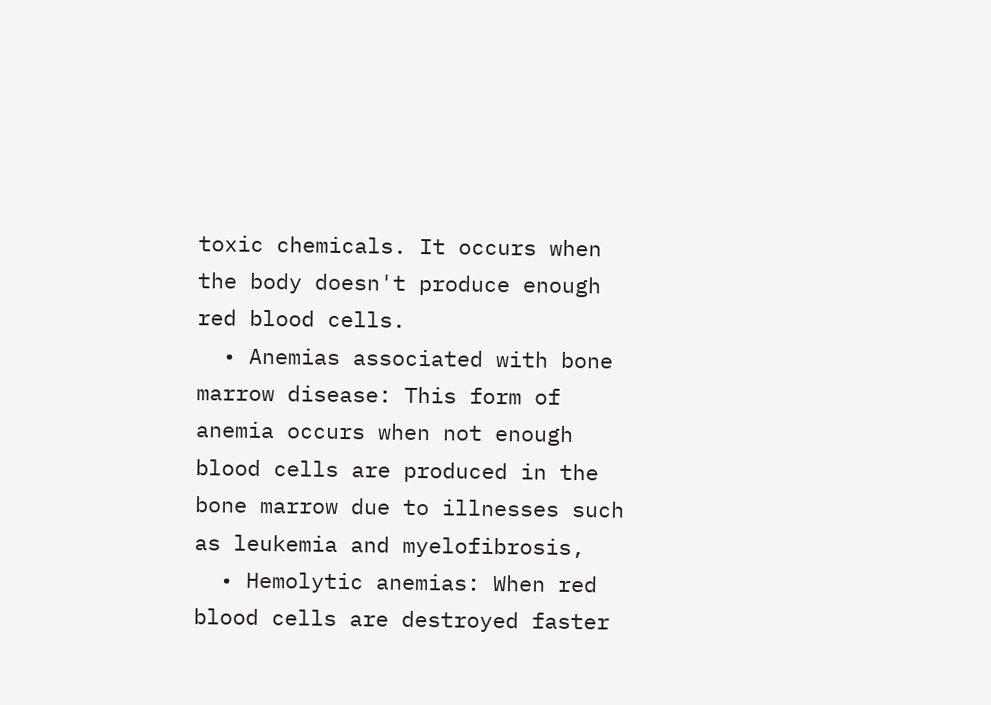toxic chemicals. It occurs when the body doesn't produce enough red blood cells.
  • Anemias associated with bone marrow disease: This form of anemia occurs when not enough blood cells are produced in the bone marrow due to illnesses such as leukemia and myelofibrosis,
  • Hemolytic anemias: When red blood cells are destroyed faster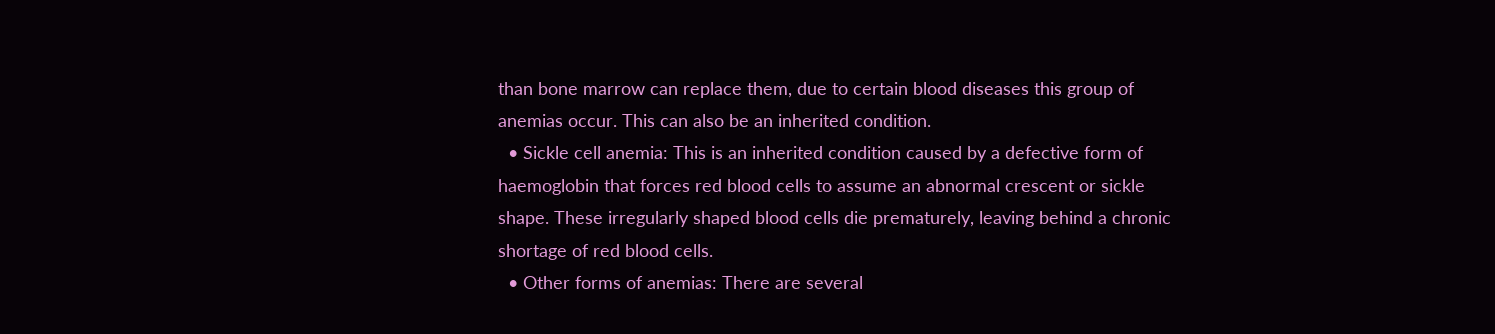than bone marrow can replace them, due to certain blood diseases this group of anemias occur. This can also be an inherited condition.
  • Sickle cell anemia: This is an inherited condition caused by a defective form of haemoglobin that forces red blood cells to assume an abnormal crescent or sickle shape. These irregularly shaped blood cells die prematurely, leaving behind a chronic shortage of red blood cells.
  • Other forms of anemias: There are several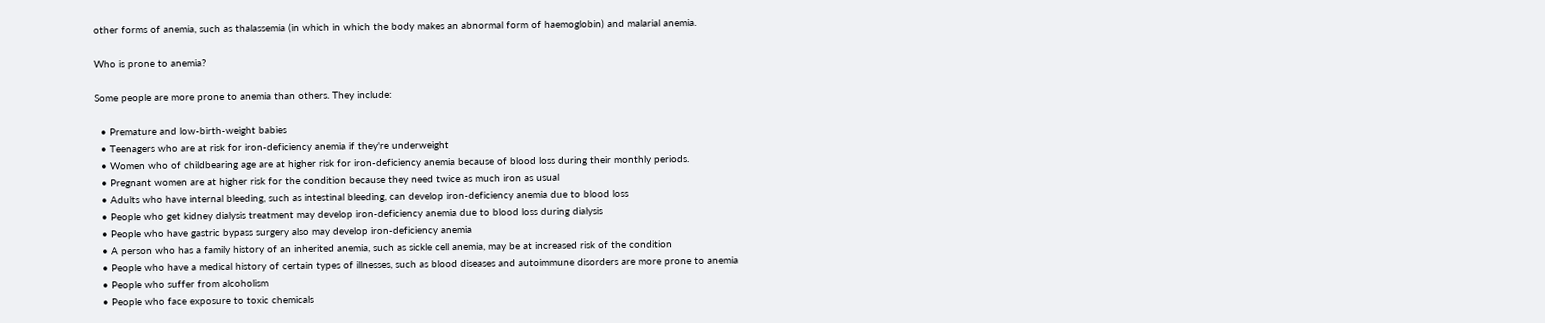other forms of anemia, such as thalassemia (in which in which the body makes an abnormal form of haemoglobin) and malarial anemia.

Who is prone to anemia?

Some people are more prone to anemia than others. They include:

  • Premature and low-birth-weight babies
  • Teenagers who are at risk for iron-deficiency anemia if they're underweight
  • Women who of childbearing age are at higher risk for iron-deficiency anemia because of blood loss during their monthly periods.
  • Pregnant women are at higher risk for the condition because they need twice as much iron as usual
  • Adults who have internal bleeding, such as intestinal bleeding, can develop iron-deficiency anemia due to blood loss
  • People who get kidney dialysis treatment may develop iron-deficiency anemia due to blood loss during dialysis
  • People who have gastric bypass surgery also may develop iron-deficiency anemia
  • A person who has a family history of an inherited anemia, such as sickle cell anemia, may be at increased risk of the condition
  • People who have a medical history of certain types of illnesses, such as blood diseases and autoimmune disorders are more prone to anemia
  • People who suffer from alcoholism
  • People who face exposure to toxic chemicals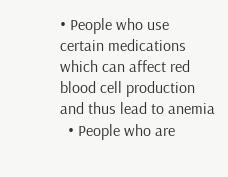• People who use certain medications which can affect red blood cell production and thus lead to anemia
  • People who are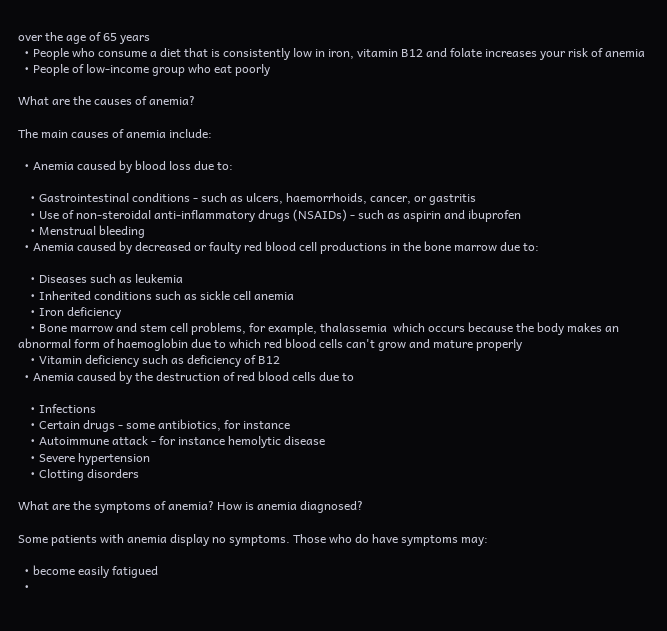over the age of 65 years
  • People who consume a diet that is consistently low in iron, vitamin B12 and folate increases your risk of anemia
  • People of low-income group who eat poorly

What are the causes of anemia?

The main causes of anemia include:

  • Anemia caused by blood loss due to:

    • Gastrointestinal conditions - such as ulcers, haemorrhoids, cancer, or gastritis
    • Use of non-steroidal anti-inflammatory drugs (NSAIDs) - such as aspirin and ibuprofen
    • Menstrual bleeding
  • Anemia caused by decreased or faulty red blood cell productions in the bone marrow due to:

    • Diseases such as leukemia
    • Inherited conditions such as sickle cell anemia
    • Iron deficiency
    • Bone marrow and stem cell problems, for example, thalassemia  which occurs because the body makes an abnormal form of haemoglobin due to which red blood cells can't grow and mature properly
    • Vitamin deficiency such as deficiency of B12
  • Anemia caused by the destruction of red blood cells due to

    • Infections
    • Certain drugs - some antibiotics, for instance
    • Autoimmune attack - for instance hemolytic disease
    • Severe hypertension
    • Clotting disorders

What are the symptoms of anemia? How is anemia diagnosed?

Some patients with anemia display no symptoms. Those who do have symptoms may:

  • become easily fatigued
  •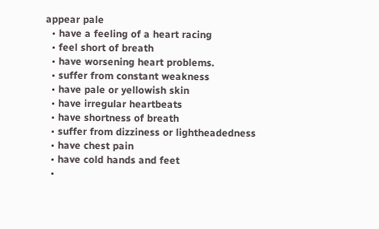appear pale
  • have a feeling of a heart racing
  • feel short of breath
  • have worsening heart problems.
  • suffer from constant weakness
  • have pale or yellowish skin
  • have irregular heartbeats
  • have shortness of breath
  • suffer from dizziness or lightheadedness
  • have chest pain
  • have cold hands and feet
  •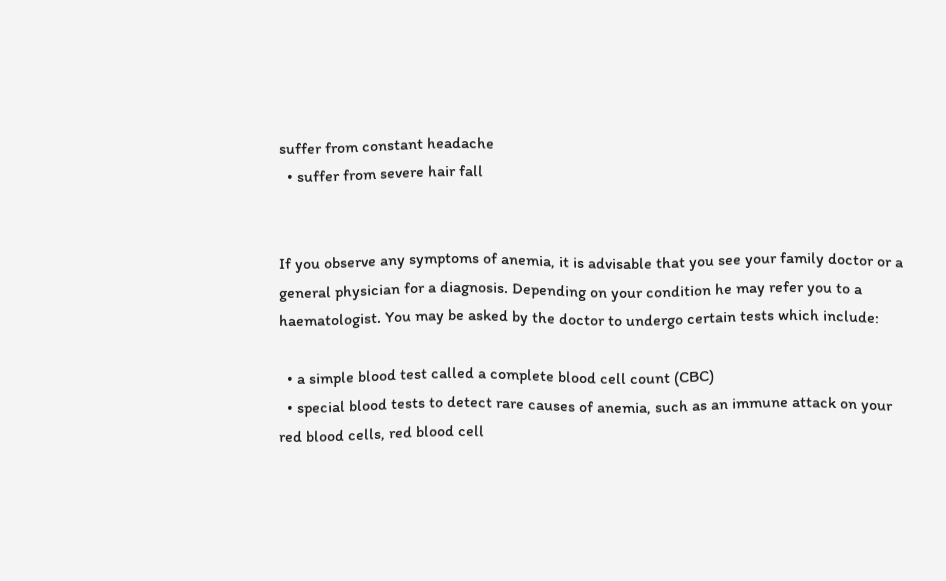suffer from constant headache
  • suffer from severe hair fall


If you observe any symptoms of anemia, it is advisable that you see your family doctor or a general physician for a diagnosis. Depending on your condition he may refer you to a haematologist. You may be asked by the doctor to undergo certain tests which include:

  • a simple blood test called a complete blood cell count (CBC)
  • special blood tests to detect rare causes of anemia, such as an immune attack on your red blood cells, red blood cell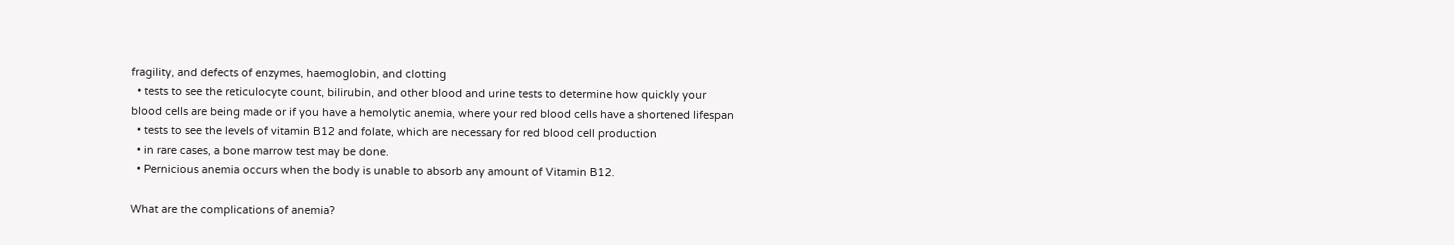fragility, and defects of enzymes, haemoglobin, and clotting
  • tests to see the reticulocyte count, bilirubin, and other blood and urine tests to determine how quickly your blood cells are being made or if you have a hemolytic anemia, where your red blood cells have a shortened lifespan
  • tests to see the levels of vitamin B12 and folate, which are necessary for red blood cell production
  • in rare cases, a bone marrow test may be done.
  • Pernicious anemia occurs when the body is unable to absorb any amount of Vitamin B12.

What are the complications of anemia?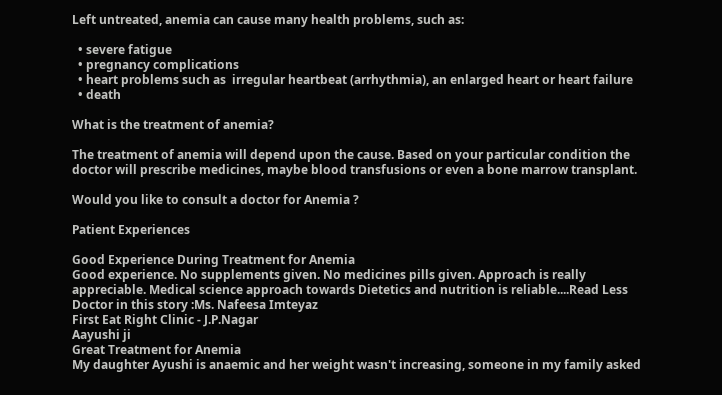Left untreated, anemia can cause many health problems, such as:

  • severe fatigue
  • pregnancy complications
  • heart problems such as  irregular heartbeat (arrhythmia), an enlarged heart or heart failure
  • death

What is the treatment of anemia?

The treatment of anemia will depend upon the cause. Based on your particular condition the doctor will prescribe medicines, maybe blood transfusions or even a bone marrow transplant.

Would you like to consult a doctor for Anemia ?

Patient Experiences

Good Experience During Treatment for Anemia
Good experience. No supplements given. No medicines pills given. Approach is really appreciable. Medical science approach towards Dietetics and nutrition is reliable....Read Less
Doctor in this story :Ms. Nafeesa Imteyaz
First Eat Right Clinic - J.P.Nagar
Aayushi ji
Great Treatment for Anemia
My daughter Ayushi is anaemic and her weight wasn't increasing, someone in my family asked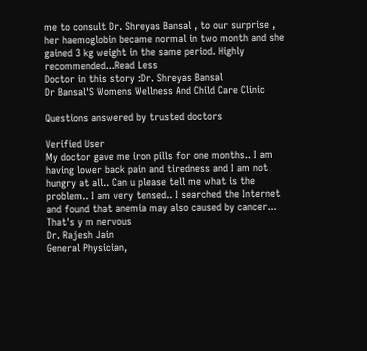me to consult Dr. Shreyas Bansal , to our surprise , her haemoglobin became normal in two month and she gained 3 kg weight in the same period. Highly recommended...Read Less
Doctor in this story :Dr. Shreyas Bansal
Dr Bansal'S Womens Wellness And Child Care Clinic

Questions answered by trusted doctors

Verified User
My doctor gave me iron pills for one months.. I am having lower back pain and tiredness and I am not hungry at all.. Can u please tell me what is the problem.. I am very tensed.. I searched the Internet and found that anemia may also caused by cancer... That's y m nervous
Dr. Rajesh Jain
General Physician,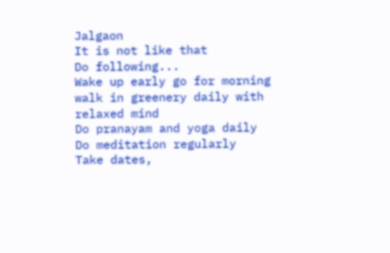Jalgaon
It is not like that
Do following...
Wake up early go for morning walk in greenery daily with relaxed mind
Do pranayam and yoga daily
Do meditation regularly
Take dates,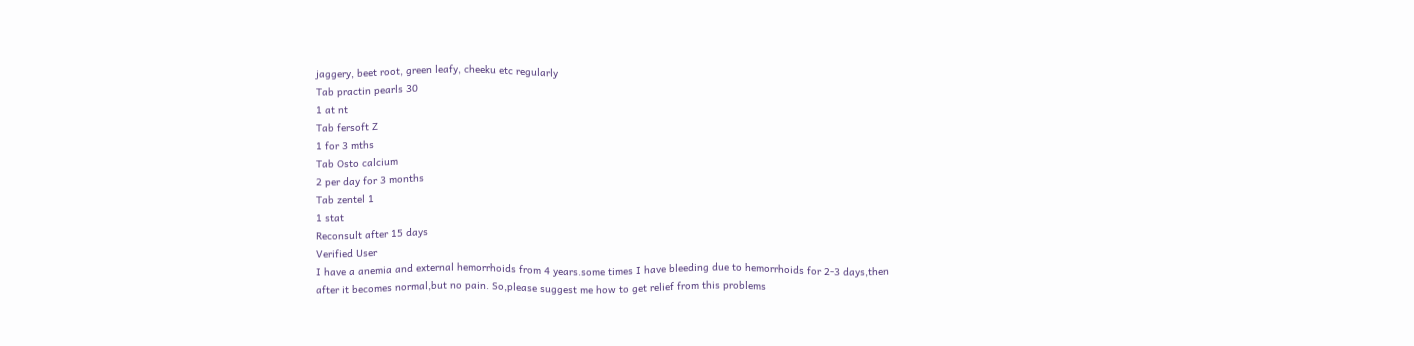jaggery, beet root, green leafy, cheeku etc regularly
Tab practin pearls 30
1 at nt
Tab fersoft Z
1 for 3 mths
Tab Osto calcium
2 per day for 3 months
Tab zentel 1
1 stat
Reconsult after 15 days
Verified User
I have a anemia and external hemorrhoids from 4 years.some times I have bleeding due to hemorrhoids for 2-3 days,then after it becomes normal,but no pain. So,please suggest me how to get relief from this problems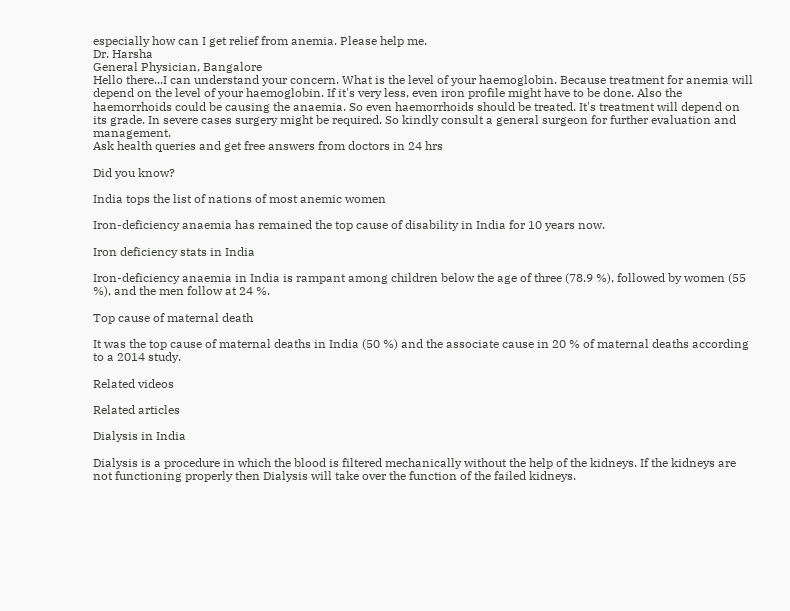especially how can I get relief from anemia. Please help me.
Dr. Harsha
General Physician, Bangalore
Hello there...I can understand your concern. What is the level of your haemoglobin. Because treatment for anemia will depend on the level of your haemoglobin. If it's very less, even iron profile might have to be done. Also the haemorrhoids could be causing the anaemia. So even haemorrhoids should be treated. It's treatment will depend on its grade. In severe cases surgery might be required. So kindly consult a general surgeon for further evaluation and management.
Ask health queries and get free answers from doctors in 24 hrs

Did you know?

India tops the list of nations of most anemic women

Iron-deficiency anaemia has remained the top cause of disability in India for 10 years now.

Iron deficiency stats in India

Iron-deficiency anaemia in India is rampant among children below the age of three (78.9 %), followed by women (55 %), and the men follow at 24 %.

Top cause of maternal death

It was the top cause of maternal deaths in India (50 %) and the associate cause in 20 % of maternal deaths according to a 2014 study.

Related videos

Related articles

Dialysis in India

Dialysis is a procedure in which the blood is filtered mechanically without the help of the kidneys. If the kidneys are not functioning properly then Dialysis will take over the function of the failed kidneys.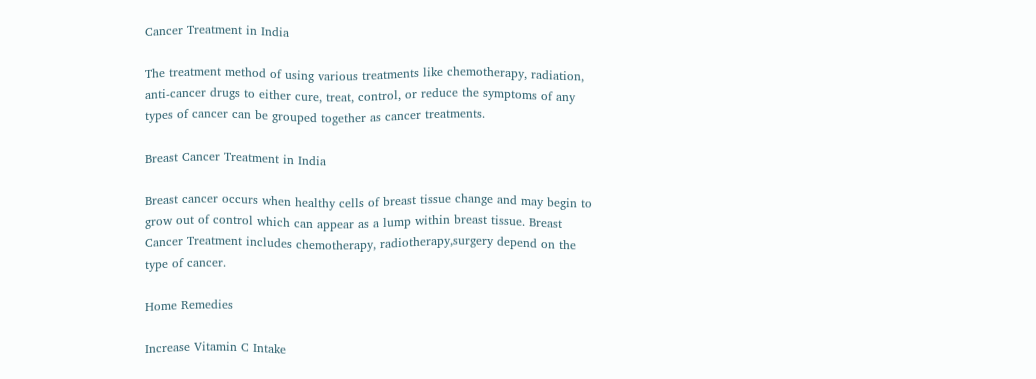Cancer Treatment in India

The treatment method of using various treatments like chemotherapy, radiation, anti-cancer drugs to either cure, treat, control, or reduce the symptoms of any types of cancer can be grouped together as cancer treatments.

Breast Cancer Treatment in India

Breast cancer occurs when healthy cells of breast tissue change and may begin to grow out of control which can appear as a lump within breast tissue. Breast Cancer Treatment includes chemotherapy, radiotherapy,surgery depend on the type of cancer.

Home Remedies

Increase Vitamin C Intake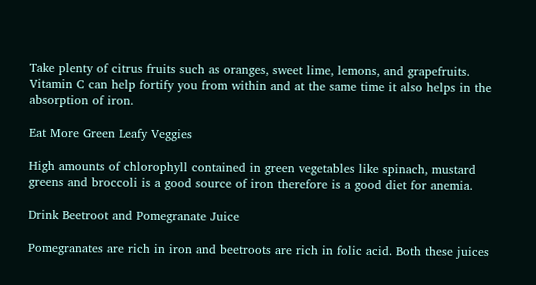Take plenty of citrus fruits such as oranges, sweet lime, lemons, and grapefruits. Vitamin C can help fortify you from within and at the same time it also helps in the absorption of iron.

Eat More Green Leafy Veggies

High amounts of chlorophyll contained in green vegetables like spinach, mustard greens and broccoli is a good source of iron therefore is a good diet for anemia.

Drink Beetroot and Pomegranate Juice

Pomegranates are rich in iron and beetroots are rich in folic acid. Both these juices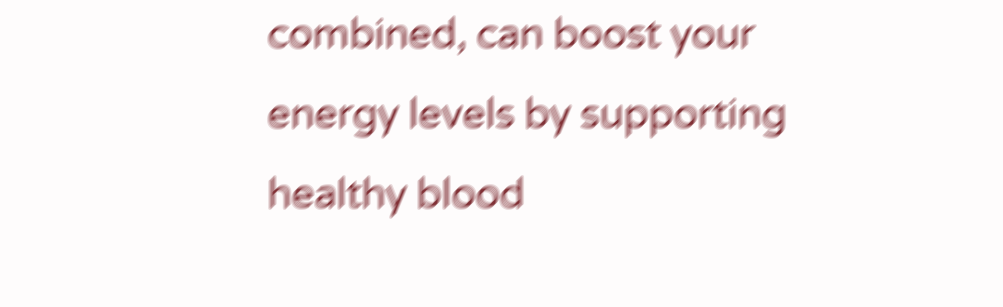combined, can boost your energy levels by supporting healthy blood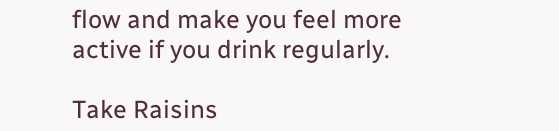flow and make you feel more active if you drink regularly.

Take Raisins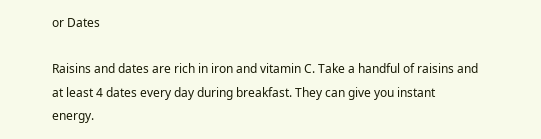or Dates

Raisins and dates are rich in iron and vitamin C. Take a handful of raisins and at least 4 dates every day during breakfast. They can give you instant energy.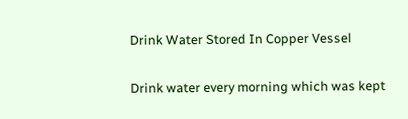Drink Water Stored In Copper Vessel

Drink water every morning which was kept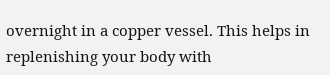overnight in a copper vessel. This helps in replenishing your body with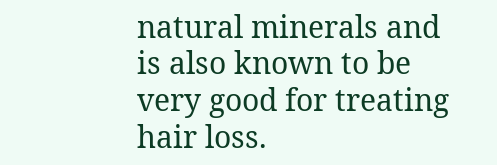natural minerals and is also known to be very good for treating hair loss.